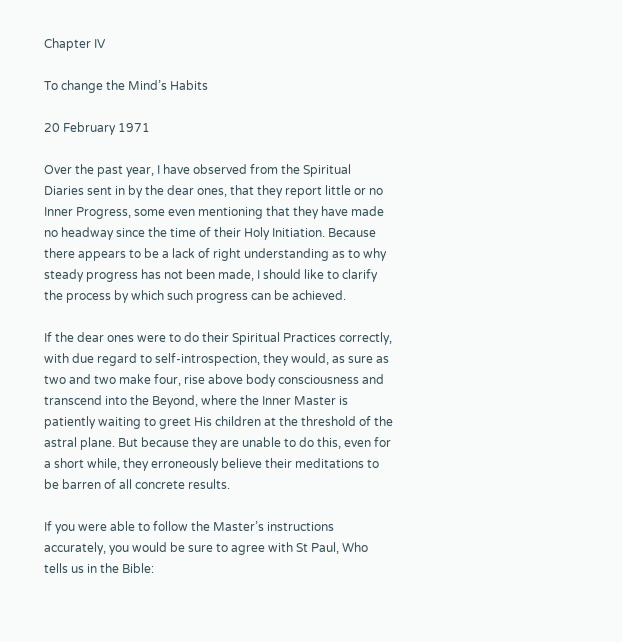Chapter IV

To change the Mind’s Habits

20 February 1971

Over the past year, I have observed from the Spiritual Diaries sent in by the dear ones, that they report little or no Inner Progress, some even mentioning that they have made no headway since the time of their Holy Initiation. Because there appears to be a lack of right understanding as to why steady progress has not been made, I should like to clarify the process by which such progress can be achieved.

If the dear ones were to do their Spiritual Practices correctly, with due regard to self-introspection, they would, as sure as two and two make four, rise above body consciousness and transcend into the Beyond, where the Inner Master is patiently waiting to greet His children at the threshold of the astral plane. But because they are unable to do this, even for a short while, they erroneously believe their meditations to be barren of all concrete results.

If you were able to follow the Master’s instructions accurately, you would be sure to agree with St Paul, Who tells us in the Bible: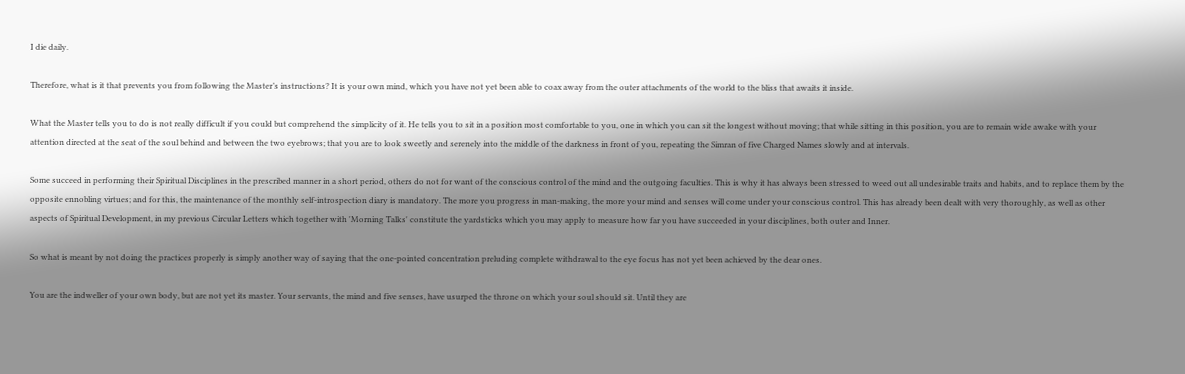I die daily.

Therefore, what is it that prevents you from following the Master’s instructions? It is your own mind, which you have not yet been able to coax away from the outer attachments of the world to the bliss that awaits it inside.

What the Master tells you to do is not really difficult if you could but comprehend the simplicity of it. He tells you to sit in a position most comfortable to you, one in which you can sit the longest without moving; that while sitting in this position, you are to remain wide awake with your attention directed at the seat of the soul behind and between the two eyebrows; that you are to look sweetly and serenely into the middle of the darkness in front of you, repeating the Simran of five Charged Names slowly and at intervals.

Some succeed in performing their Spiritual Disciplines in the prescribed manner in a short period, others do not for want of the conscious control of the mind and the outgoing faculties. This is why it has always been stressed to weed out all undesirable traits and habits, and to replace them by the opposite ennobling virtues; and for this, the maintenance of the monthly self-introspection diary is mandatory. The more you progress in man-making, the more your mind and senses will come under your conscious control. This has already been dealt with very thoroughly, as well as other aspects of Spiritual Development, in my previous Circular Letters which together with 'Morning Talks' constitute the yardsticks which you may apply to measure how far you have succeeded in your disciplines, both outer and Inner.

So what is meant by not doing the practices properly is simply another way of saying that the one-pointed concentration preluding complete withdrawal to the eye focus has not yet been achieved by the dear ones.

You are the indweller of your own body, but are not yet its master. Your servants, the mind and five senses, have usurped the throne on which your soul should sit. Until they are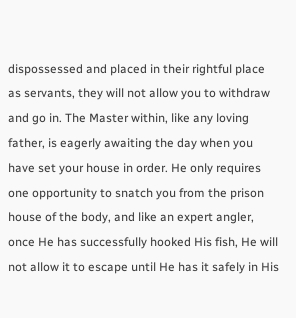dispossessed and placed in their rightful place as servants, they will not allow you to withdraw and go in. The Master within, like any loving father, is eagerly awaiting the day when you have set your house in order. He only requires one opportunity to snatch you from the prison house of the body, and like an expert angler, once He has successfully hooked His fish, He will not allow it to escape until He has it safely in His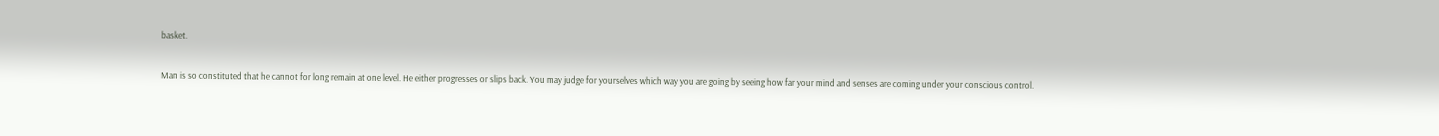basket.

Man is so constituted that he cannot for long remain at one level. He either progresses or slips back. You may judge for yourselves which way you are going by seeing how far your mind and senses are coming under your conscious control.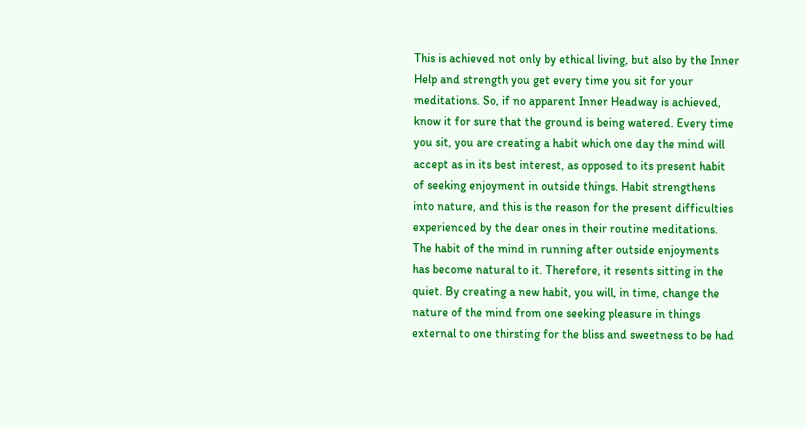This is achieved not only by ethical living, but also by the Inner Help and strength you get every time you sit for your meditations. So, if no apparent Inner Headway is achieved, know it for sure that the ground is being watered. Every time you sit, you are creating a habit which one day the mind will accept as in its best interest, as opposed to its present habit of seeking enjoyment in outside things. Habit strengthens into nature, and this is the reason for the present difficulties experienced by the dear ones in their routine meditations. The habit of the mind in running after outside enjoyments has become natural to it. Therefore, it resents sitting in the quiet. By creating a new habit, you will, in time, change the nature of the mind from one seeking pleasure in things external to one thirsting for the bliss and sweetness to be had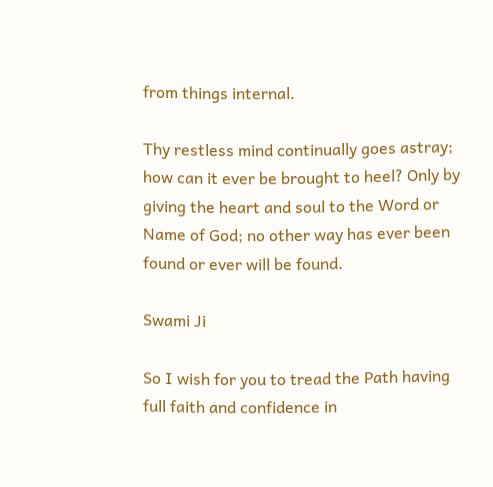from things internal.

Thy restless mind continually goes astray; how can it ever be brought to heel? Only by giving the heart and soul to the Word or Name of God; no other way has ever been found or ever will be found.

Swami Ji

So I wish for you to tread the Path having full faith and confidence in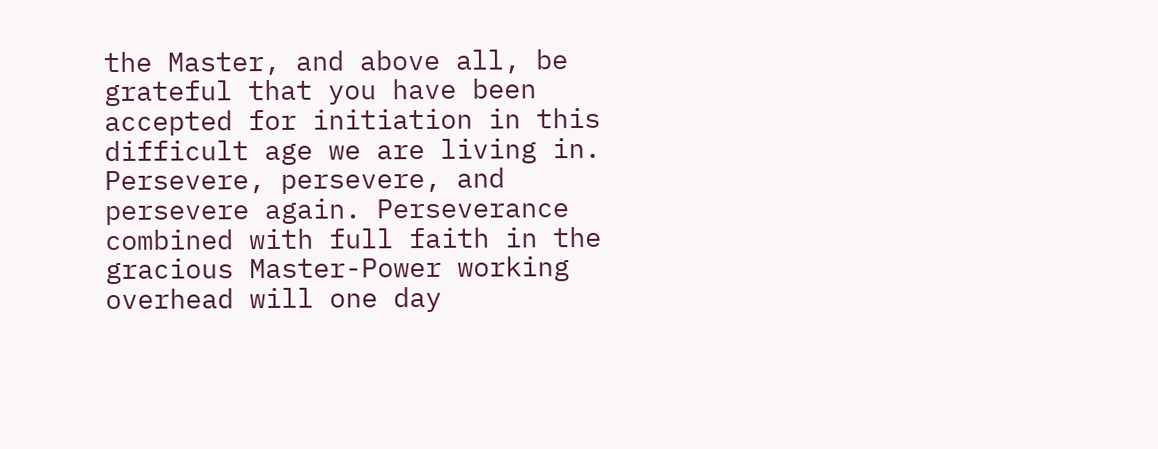the Master, and above all, be grateful that you have been accepted for initiation in this difficult age we are living in. Persevere, persevere, and persevere again. Perseverance combined with full faith in the gracious Master-Power working overhead will one day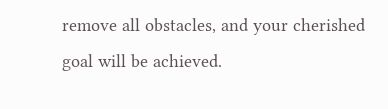remove all obstacles, and your cherished goal will be achieved.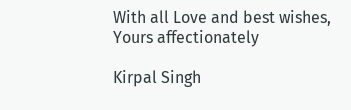With all Love and best wishes,
Yours affectionately

Kirpal Singh